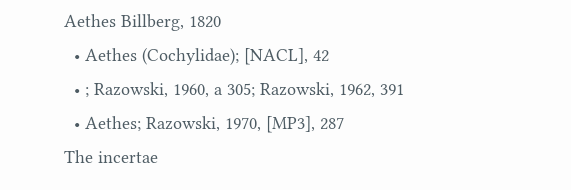Aethes Billberg, 1820
  • Aethes (Cochylidae); [NACL], 42
  • ; Razowski, 1960, a 305; Razowski, 1962, 391
  • Aethes; Razowski, 1970, [MP3], 287
The incertae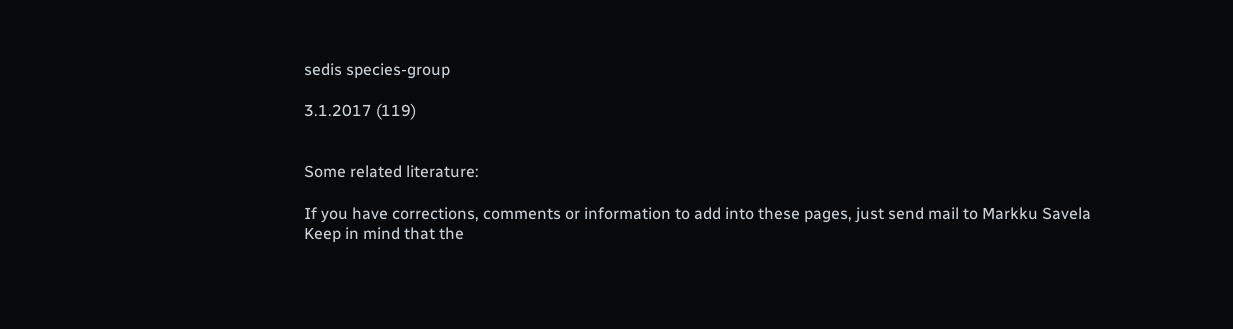sedis species-group

3.1.2017 (119)


Some related literature:

If you have corrections, comments or information to add into these pages, just send mail to Markku Savela
Keep in mind that the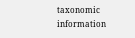taxonomic information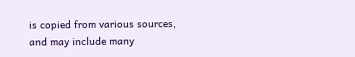is copied from various sources, and may include many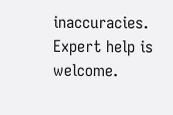inaccuracies. Expert help is welcome.